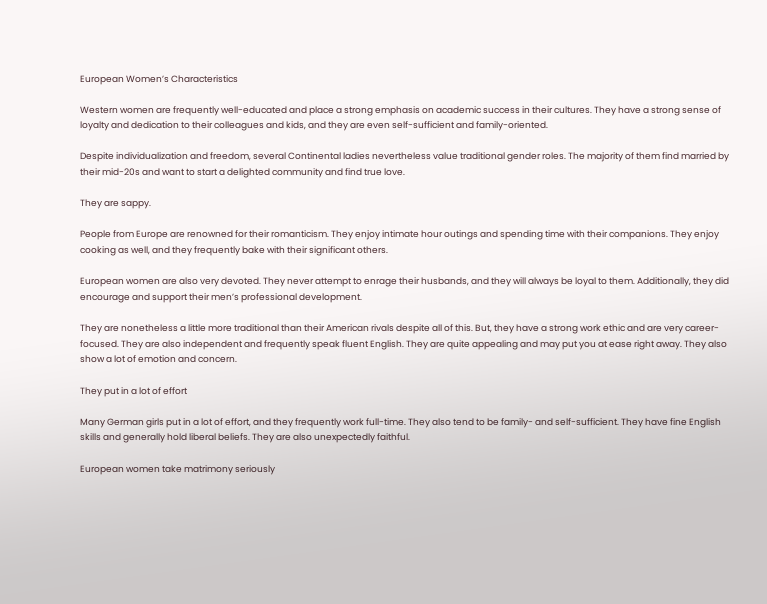European Women’s Characteristics

Western women are frequently well-educated and place a strong emphasis on academic success in their cultures. They have a strong sense of loyalty and dedication to their colleagues and kids, and they are even self-sufficient and family-oriented.

Despite individualization and freedom, several Continental ladies nevertheless value traditional gender roles. The majority of them find married by their mid-20s and want to start a delighted community and find true love.

They are sappy.

People from Europe are renowned for their romanticism. They enjoy intimate hour outings and spending time with their companions. They enjoy cooking as well, and they frequently bake with their significant others.

European women are also very devoted. They never attempt to enrage their husbands, and they will always be loyal to them. Additionally, they did encourage and support their men’s professional development.

They are nonetheless a little more traditional than their American rivals despite all of this. But, they have a strong work ethic and are very career-focused. They are also independent and frequently speak fluent English. They are quite appealing and may put you at ease right away. They also show a lot of emotion and concern.

They put in a lot of effort

Many German girls put in a lot of effort, and they frequently work full-time. They also tend to be family- and self-sufficient. They have fine English skills and generally hold liberal beliefs. They are also unexpectedly faithful.

European women take matrimony seriously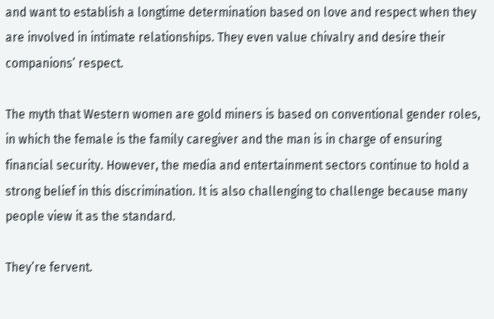and want to establish a longtime determination based on love and respect when they are involved in intimate relationships. They even value chivalry and desire their companions’ respect.

The myth that Western women are gold miners is based on conventional gender roles, in which the female is the family caregiver and the man is in charge of ensuring financial security. However, the media and entertainment sectors continue to hold a strong belief in this discrimination. It is also challenging to challenge because many people view it as the standard.

They’re fervent.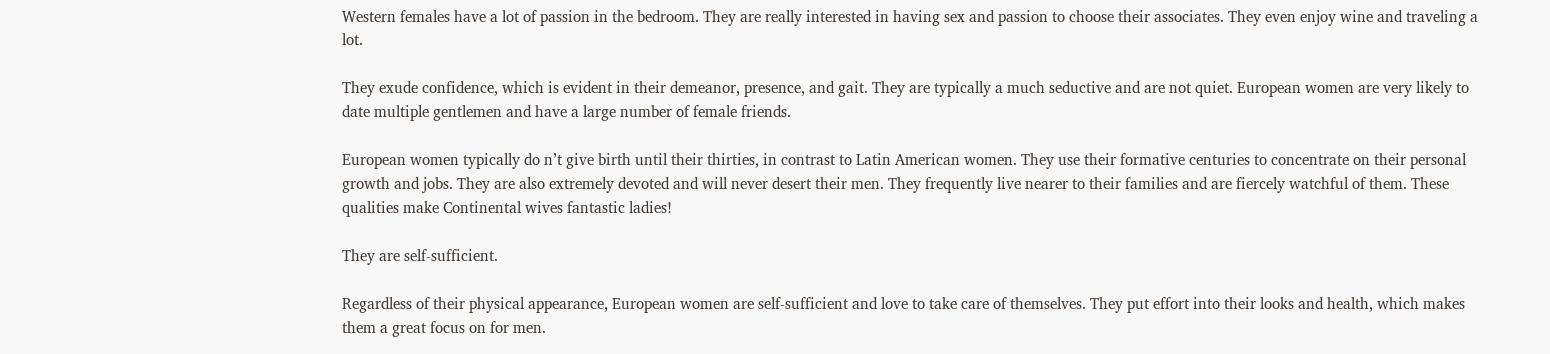Western females have a lot of passion in the bedroom. They are really interested in having sex and passion to choose their associates. They even enjoy wine and traveling a lot.

They exude confidence, which is evident in their demeanor, presence, and gait. They are typically a much seductive and are not quiet. European women are very likely to date multiple gentlemen and have a large number of female friends.

European women typically do n’t give birth until their thirties, in contrast to Latin American women. They use their formative centuries to concentrate on their personal growth and jobs. They are also extremely devoted and will never desert their men. They frequently live nearer to their families and are fiercely watchful of them. These qualities make Continental wives fantastic ladies!

They are self-sufficient.

Regardless of their physical appearance, European women are self-sufficient and love to take care of themselves. They put effort into their looks and health, which makes them a great focus on for men.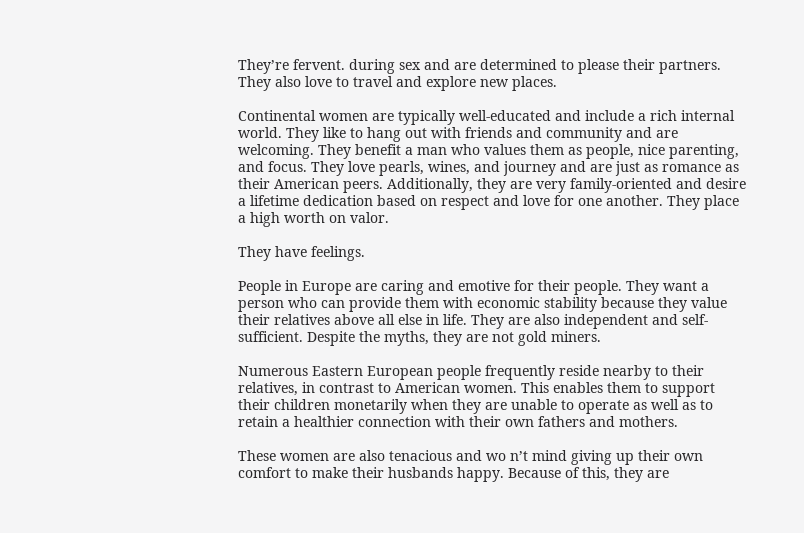They’re fervent. during sex and are determined to please their partners. They also love to travel and explore new places.

Continental women are typically well-educated and include a rich internal world. They like to hang out with friends and community and are welcoming. They benefit a man who values them as people, nice parenting, and focus. They love pearls, wines, and journey and are just as romance as their American peers. Additionally, they are very family-oriented and desire a lifetime dedication based on respect and love for one another. They place a high worth on valor.

They have feelings.

People in Europe are caring and emotive for their people. They want a person who can provide them with economic stability because they value their relatives above all else in life. They are also independent and self-sufficient. Despite the myths, they are not gold miners.

Numerous Eastern European people frequently reside nearby to their relatives, in contrast to American women. This enables them to support their children monetarily when they are unable to operate as well as to retain a healthier connection with their own fathers and mothers.

These women are also tenacious and wo n’t mind giving up their own comfort to make their husbands happy. Because of this, they are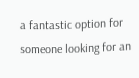a fantastic option for someone looking for an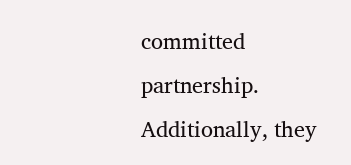committed partnership. Additionally, they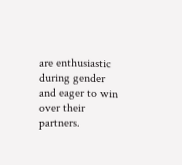are enthusiastic during gender and eager to win over their partners.